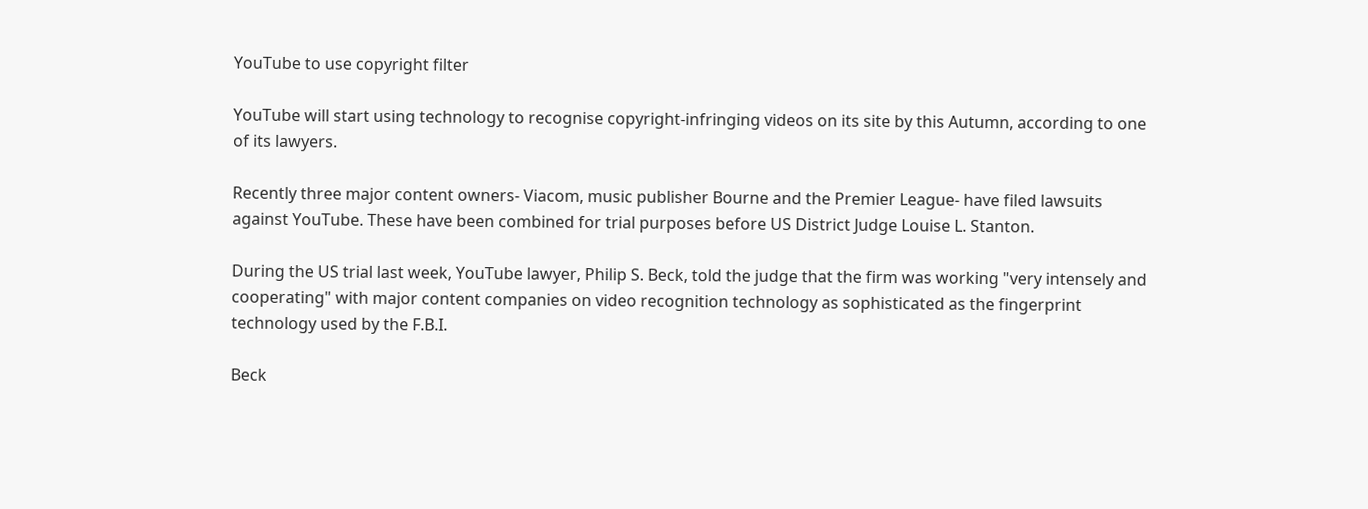YouTube to use copyright filter

YouTube will start using technology to recognise copyright-infringing videos on its site by this Autumn, according to one of its lawyers.

Recently three major content owners- Viacom, music publisher Bourne and the Premier League- have filed lawsuits against YouTube. These have been combined for trial purposes before US District Judge Louise L. Stanton.

During the US trial last week, YouTube lawyer, Philip S. Beck, told the judge that the firm was working "very intensely and cooperating" with major content companies on video recognition technology as sophisticated as the fingerprint technology used by the F.B.I.

Beck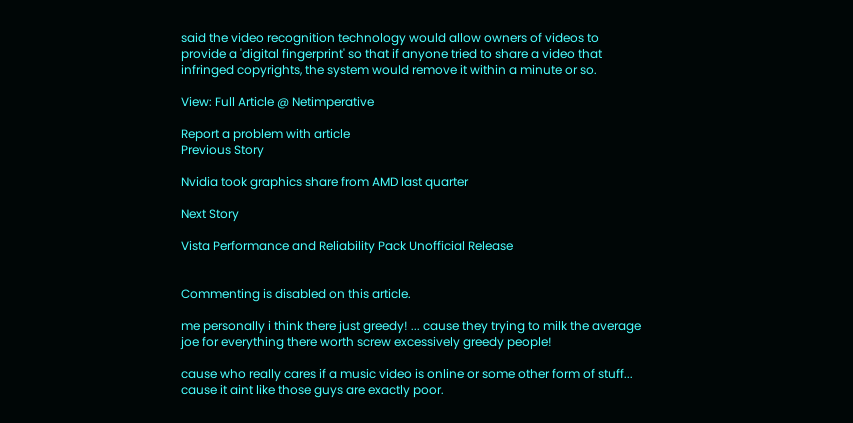said the video recognition technology would allow owners of videos to provide a 'digital fingerprint' so that if anyone tried to share a video that infringed copyrights, the system would remove it within a minute or so.

View: Full Article @ Netimperative

Report a problem with article
Previous Story

Nvidia took graphics share from AMD last quarter

Next Story

Vista Performance and Reliability Pack Unofficial Release


Commenting is disabled on this article.

me personally i think there just greedy! ... cause they trying to milk the average joe for everything there worth screw excessively greedy people!

cause who really cares if a music video is online or some other form of stuff... cause it aint like those guys are exactly poor.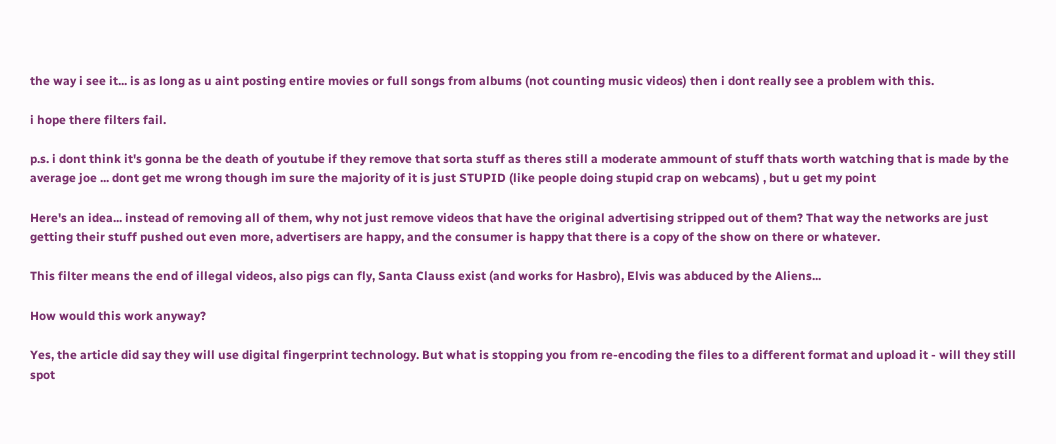the way i see it... is as long as u aint posting entire movies or full songs from albums (not counting music videos) then i dont really see a problem with this.

i hope there filters fail.

p.s. i dont think it's gonna be the death of youtube if they remove that sorta stuff as theres still a moderate ammount of stuff thats worth watching that is made by the average joe ... dont get me wrong though im sure the majority of it is just STUPID (like people doing stupid crap on webcams) , but u get my point

Here's an idea... instead of removing all of them, why not just remove videos that have the original advertising stripped out of them? That way the networks are just getting their stuff pushed out even more, advertisers are happy, and the consumer is happy that there is a copy of the show on there or whatever.

This filter means the end of illegal videos, also pigs can fly, Santa Clauss exist (and works for Hasbro), Elvis was abduced by the Aliens...

How would this work anyway?

Yes, the article did say they will use digital fingerprint technology. But what is stopping you from re-encoding the files to a different format and upload it - will they still spot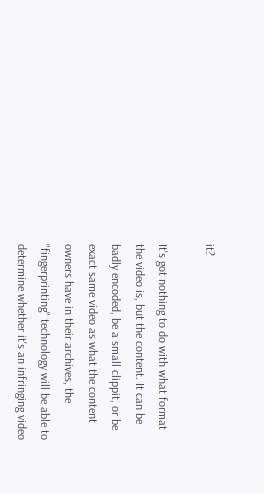it?

It's got nothing to do with what format the video is, but the content. It can be badly encoded, be a small clippit, or be exact same video as what the content owners have in their archives, the "fingerprinting" technology will be able to determine whether it's an infringing video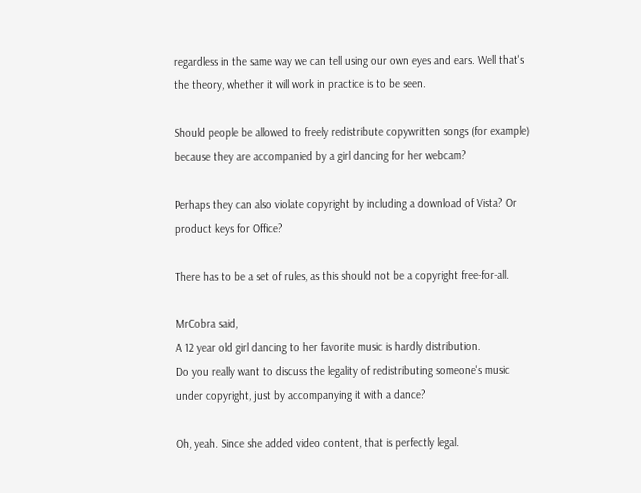regardless in the same way we can tell using our own eyes and ears. Well that's the theory, whether it will work in practice is to be seen.

Should people be allowed to freely redistribute copywritten songs (for example) because they are accompanied by a girl dancing for her webcam?

Perhaps they can also violate copyright by including a download of Vista? Or product keys for Office?

There has to be a set of rules, as this should not be a copyright free-for-all.

MrCobra said,
A 12 year old girl dancing to her favorite music is hardly distribution.
Do you really want to discuss the legality of redistributing someone's music under copyright, just by accompanying it with a dance?

Oh, yeah. Since she added video content, that is perfectly legal.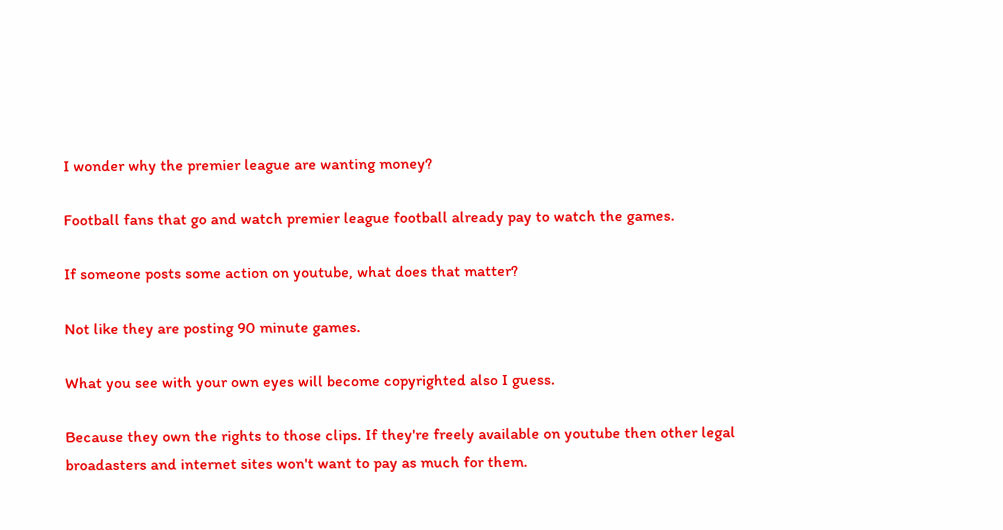I wonder why the premier league are wanting money?

Football fans that go and watch premier league football already pay to watch the games.

If someone posts some action on youtube, what does that matter?

Not like they are posting 90 minute games.

What you see with your own eyes will become copyrighted also I guess.

Because they own the rights to those clips. If they're freely available on youtube then other legal broadasters and internet sites won't want to pay as much for them.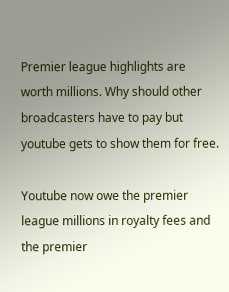Premier league highlights are worth millions. Why should other broadcasters have to pay but youtube gets to show them for free.

Youtube now owe the premier league millions in royalty fees and the premier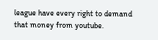league have every right to demand that money from youtube.